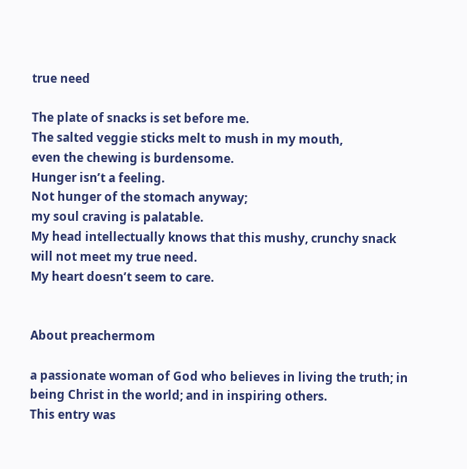true need

The plate of snacks is set before me.
The salted veggie sticks melt to mush in my mouth,
even the chewing is burdensome.
Hunger isn’t a feeling.
Not hunger of the stomach anyway;
my soul craving is palatable.
My head intellectually knows that this mushy, crunchy snack will not meet my true need.
My heart doesn’t seem to care.


About preachermom

a passionate woman of God who believes in living the truth; in being Christ in the world; and in inspiring others.
This entry was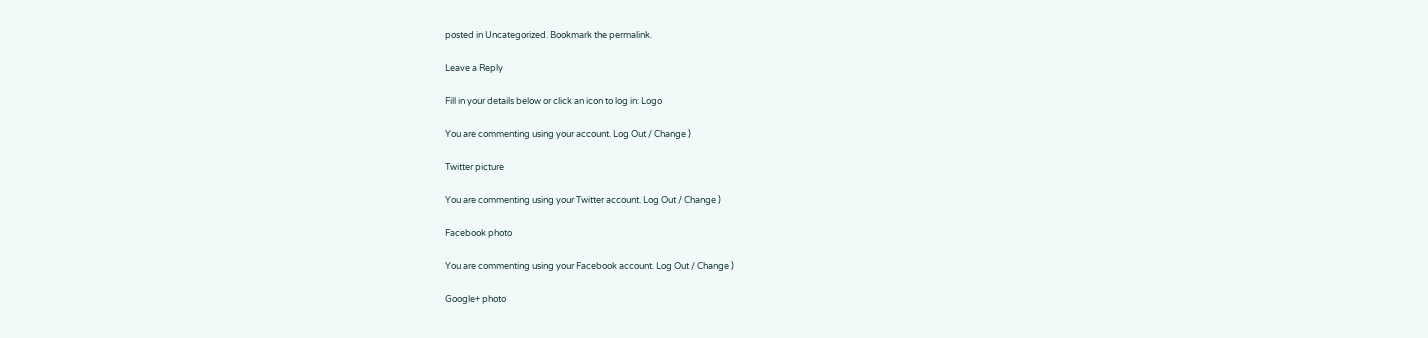posted in Uncategorized. Bookmark the permalink.

Leave a Reply

Fill in your details below or click an icon to log in: Logo

You are commenting using your account. Log Out / Change )

Twitter picture

You are commenting using your Twitter account. Log Out / Change )

Facebook photo

You are commenting using your Facebook account. Log Out / Change )

Google+ photo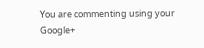You are commenting using your Google+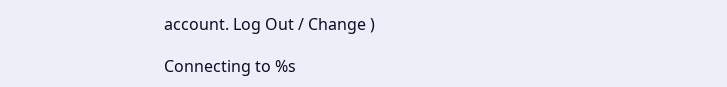account. Log Out / Change )

Connecting to %s